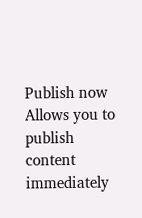Publish now
Allows you to publish content immediately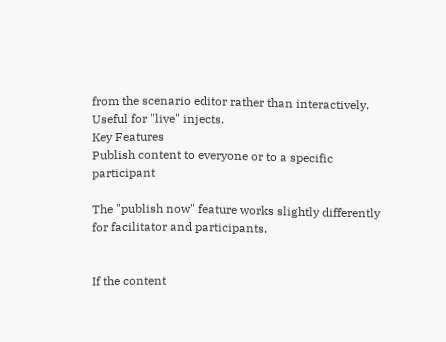from the scenario editor rather than interactively. Useful for "live" injects.
Key Features
Publish content to everyone or to a specific participant

The "publish now" feature works slightly differently for facilitator and participants.


If the content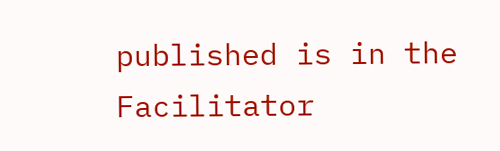published is in the Facilitator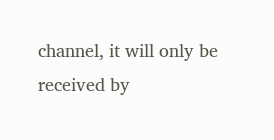channel, it will only be received by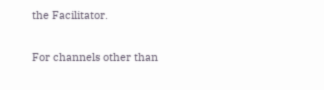the Facilitator.


For channels other than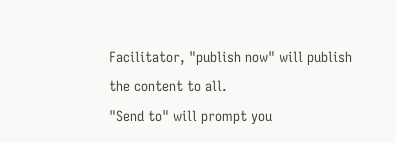Facilitator, "publish now" will publish the content to all.
"Send to" will prompt you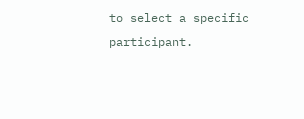to select a specific participant.